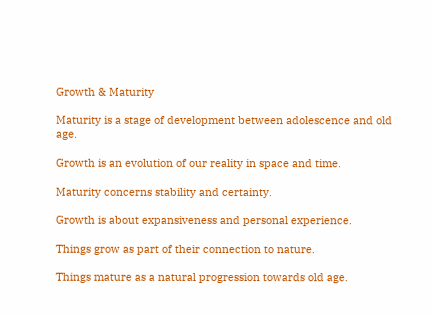Growth & Maturity

Maturity is a stage of development between adolescence and old age.

Growth is an evolution of our reality in space and time.

Maturity concerns stability and certainty.

Growth is about expansiveness and personal experience.

Things grow as part of their connection to nature.

Things mature as a natural progression towards old age.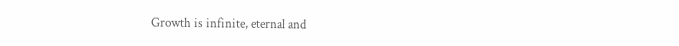Growth is infinite, eternal and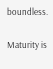boundless.

Maturity is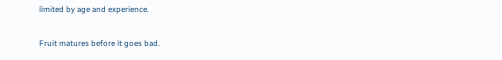limited by age and experience.

Fruit matures before it goes bad.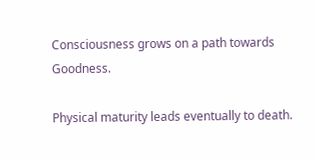Consciousness grows on a path towards Goodness.

Physical maturity leads eventually to death.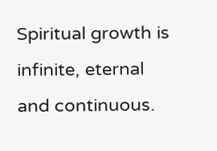Spiritual growth is infinite, eternal and continuous.